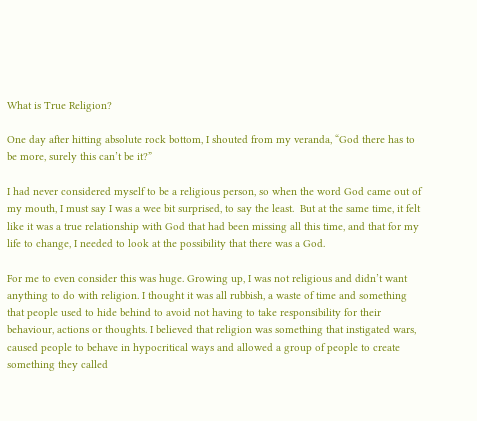What is True Religion?

One day after hitting absolute rock bottom, I shouted from my veranda, “God there has to be more, surely this can’t be it?”

I had never considered myself to be a religious person, so when the word God came out of my mouth, I must say I was a wee bit surprised, to say the least.  But at the same time, it felt like it was a true relationship with God that had been missing all this time, and that for my life to change, I needed to look at the possibility that there was a God.

For me to even consider this was huge. Growing up, I was not religious and didn’t want anything to do with religion. I thought it was all rubbish, a waste of time and something that people used to hide behind to avoid not having to take responsibility for their behaviour, actions or thoughts. I believed that religion was something that instigated wars, caused people to behave in hypocritical ways and allowed a group of people to create something they called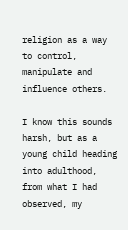religion as a way to control, manipulate and influence others.

I know this sounds harsh, but as a young child heading into adulthood, from what I had observed, my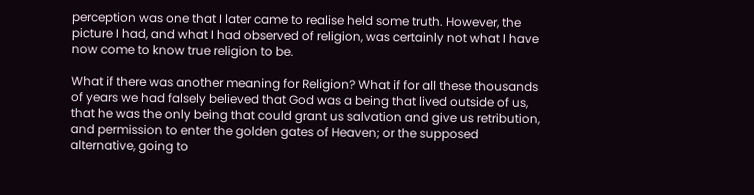perception was one that I later came to realise held some truth. However, the picture I had, and what I had observed of religion, was certainly not what I have now come to know true religion to be.

What if there was another meaning for Religion? What if for all these thousands of years we had falsely believed that God was a being that lived outside of us, that he was the only being that could grant us salvation and give us retribution, and permission to enter the golden gates of Heaven; or the supposed alternative, going to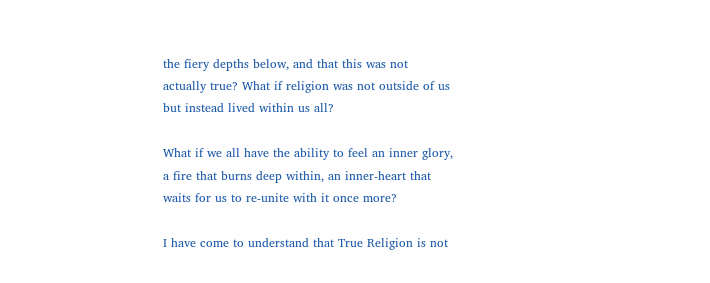the fiery depths below, and that this was not actually true? What if religion was not outside of us but instead lived within us all?

What if we all have the ability to feel an inner glory, a fire that burns deep within, an inner-heart that waits for us to re-unite with it once more?

I have come to understand that True Religion is not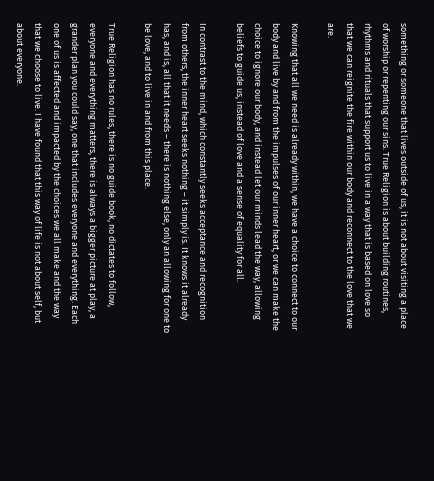something or someone that lives outside of us, it is not about visiting a place of worship or repenting our sins. True Religion is about building routines, rhythms and rituals that support us to live in a way that is based on love so that we can reignite the fire within our body and reconnect to the love that we are.

Knowing that all we need is already within, we have a choice to connect to our body and live by and from the impulses of our inner heart, or we can make the choice to ignore our body, and instead let our minds lead the way, allowing beliefs to guide us, instead of love and a sense of equality for all.

In contrast to the mind, which constantly seeks acceptance and recognition from others, the inner heart seeks nothing – it simply is. It knows it already has, and is, all that it needs – there is nothing else, only an allowing for one to be love, and to live in and from this place.

True Religion has no rules, there is no guide book, no dictates to follow, everyone and everything matters, there is always a bigger picture at play, a grander plan you could say, one that includes everyone and everything. Each one of us is affected and impacted by the choices we all make and the way that we choose to live. I have found that this way of life is not about self, but about everyone.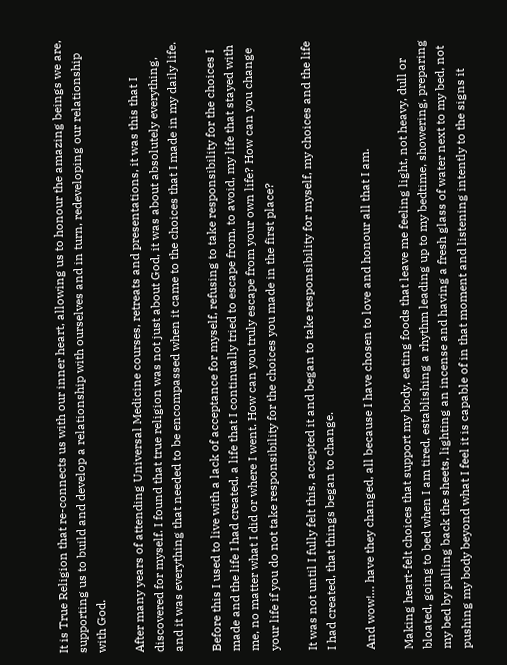It is True Religion that re-connects us with our inner heart, allowing us to honour the amazing beings we are, supporting us to build and develop a relationship with ourselves and in turn, redeveloping our relationship with God.

After many years of attending Universal Medicine courses, retreats and presentations, it was this that I discovered for myself. I found that true religion was not just about God, it was about absolutely everything, and it was everything that needed to be encompassed when it came to the choices that I made in my daily life.

Before this I used to live with a lack of acceptance for myself, refusing to take responsibility for the choices I made and the life I had created, a life that I continually tried to escape from, to avoid, my life that stayed with me, no matter what I did or where I went. How can you truly escape from your own life? How can you change your life if you do not take responsibility for the choices you made in the first place?

It was not until I fully felt this, accepted it and began to take responsibility for myself, my choices and the life I had created, that things began to change.

And wow!… have they changed, all because I have chosen to love and honour all that I am.

Making heart-felt choices that support my body, eating foods that leave me feeling light, not heavy, dull or bloated, going to bed when I am tired, establishing a rhythm leading up to my bedtime, showering, preparing my bed by pulling back the sheets, lighting an incense and having a fresh glass of water next to my bed, not pushing my body beyond what I feel it is capable of in that moment and listening intently to the signs it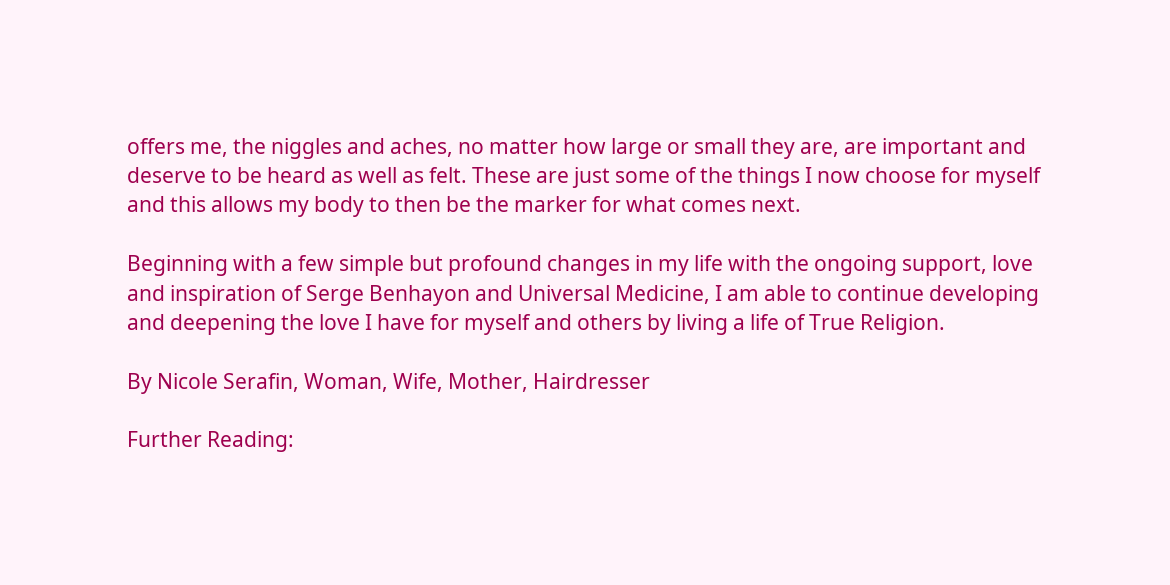offers me, the niggles and aches, no matter how large or small they are, are important and deserve to be heard as well as felt. These are just some of the things I now choose for myself and this allows my body to then be the marker for what comes next.

Beginning with a few simple but profound changes in my life with the ongoing support, love and inspiration of Serge Benhayon and Universal Medicine, I am able to continue developing and deepening the love I have for myself and others by living a life of True Religion.

By Nicole Serafin, Woman, Wife, Mother, Hairdresser

Further Reading: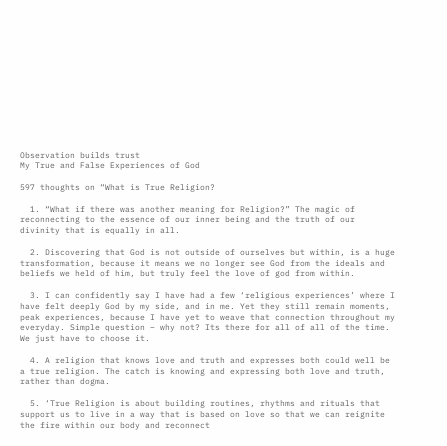Observation builds trust
My True and False Experiences of God

597 thoughts on “What is True Religion?

  1. “What if there was another meaning for Religion?” The magic of reconnecting to the essence of our inner being and the truth of our divinity that is equally in all.

  2. Discovering that God is not outside of ourselves but within, is a huge transformation, because it means we no longer see God from the ideals and beliefs we held of him, but truly feel the love of god from within.

  3. I can confidently say I have had a few ‘religious experiences’ where I have felt deeply God by my side, and in me. Yet they still remain moments, peak experiences, because I have yet to weave that connection throughout my everyday. Simple question – why not? Its there for all of all of the time. We just have to choose it.

  4. A religion that knows love and truth and expresses both could well be a true religion. The catch is knowing and expressing both love and truth, rather than dogma.

  5. ‘True Religion is about building routines, rhythms and rituals that support us to live in a way that is based on love so that we can reignite the fire within our body and reconnect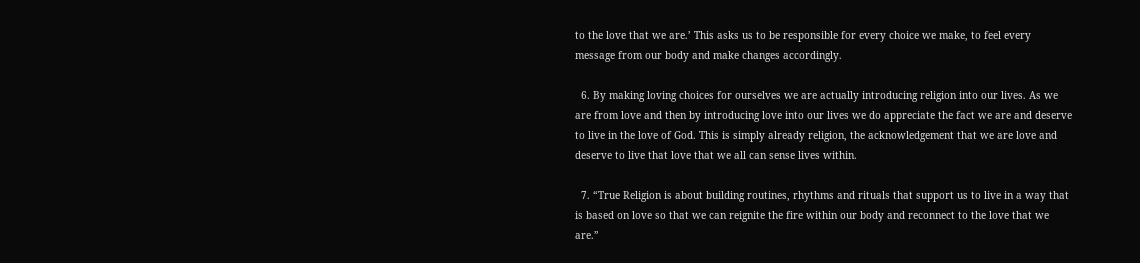to the love that we are.’ This asks us to be responsible for every choice we make, to feel every message from our body and make changes accordingly.

  6. By making loving choices for ourselves we are actually introducing religion into our lives. As we are from love and then by introducing love into our lives we do appreciate the fact we are and deserve to live in the love of God. This is simply already religion, the acknowledgement that we are love and deserve to live that love that we all can sense lives within.

  7. “True Religion is about building routines, rhythms and rituals that support us to live in a way that is based on love so that we can reignite the fire within our body and reconnect to the love that we are.”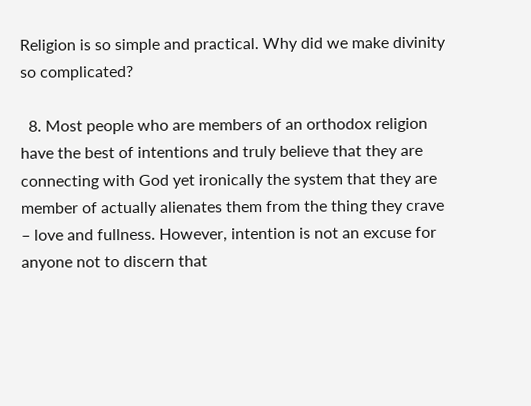Religion is so simple and practical. Why did we make divinity so complicated?

  8. Most people who are members of an orthodox religion have the best of intentions and truly believe that they are connecting with God yet ironically the system that they are member of actually alienates them from the thing they crave – love and fullness. However, intention is not an excuse for anyone not to discern that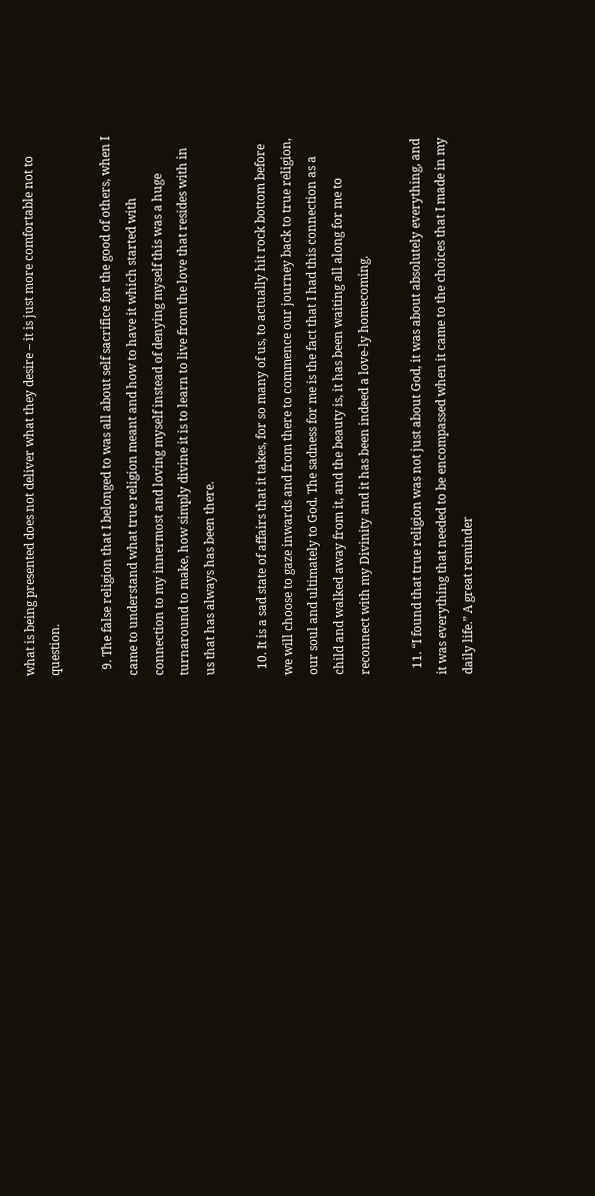what is being presented does not deliver what they desire – it is just more comfortable not to question.

  9. The false religion that I belonged to was all about self sacrifice for the good of others, when I came to understand what true religion meant and how to have it which started with connection to my innermost and loving myself instead of denying myself this was a huge turnaround to make, how simply divine it is to learn to live from the love that resides with in us that has always has been there.

  10. It is a sad state of affairs that it takes, for so many of us, to actually hit rock bottom before we will choose to gaze inwards and from there to commence our journey back to true religion, our soul and ultimately to God. The sadness for me is the fact that I had this connection as a child and walked away from it, and the beauty is, it has been waiting all along for me to reconnect with my Divinity and it has been indeed a love-ly homecoming.

  11. “I found that true religion was not just about God, it was about absolutely everything, and it was everything that needed to be encompassed when it came to the choices that I made in my daily life.” A great reminder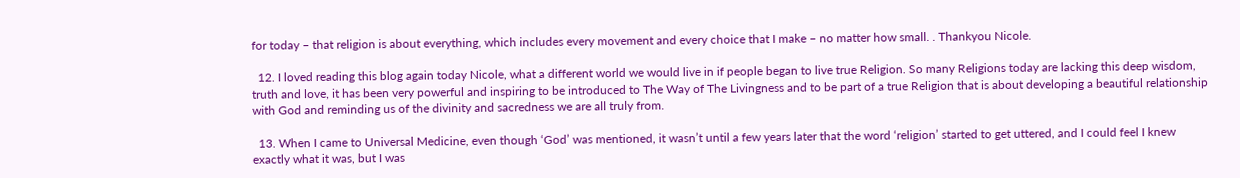for today – that religion is about everything, which includes every movement and every choice that I make – no matter how small. . Thankyou Nicole.

  12. I loved reading this blog again today Nicole, what a different world we would live in if people began to live true Religion. So many Religions today are lacking this deep wisdom, truth and love, it has been very powerful and inspiring to be introduced to The Way of The Livingness and to be part of a true Religion that is about developing a beautiful relationship with God and reminding us of the divinity and sacredness we are all truly from.

  13. When I came to Universal Medicine, even though ‘God’ was mentioned, it wasn’t until a few years later that the word ‘religion’ started to get uttered, and I could feel I knew exactly what it was, but I was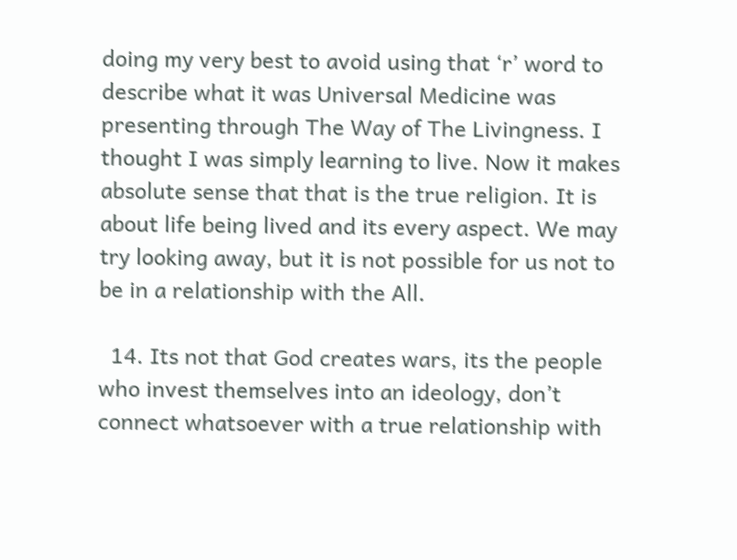doing my very best to avoid using that ‘r’ word to describe what it was Universal Medicine was presenting through The Way of The Livingness. I thought I was simply learning to live. Now it makes absolute sense that that is the true religion. It is about life being lived and its every aspect. We may try looking away, but it is not possible for us not to be in a relationship with the All.

  14. Its not that God creates wars, its the people who invest themselves into an ideology, don’t connect whatsoever with a true relationship with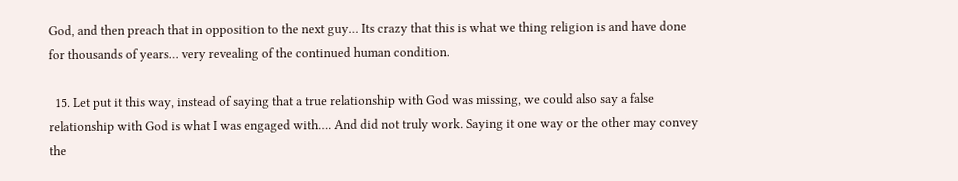God, and then preach that in opposition to the next guy… Its crazy that this is what we thing religion is and have done for thousands of years… very revealing of the continued human condition.

  15. Let put it this way, instead of saying that a true relationship with God was missing, we could also say a false relationship with God is what I was engaged with…. And did not truly work. Saying it one way or the other may convey the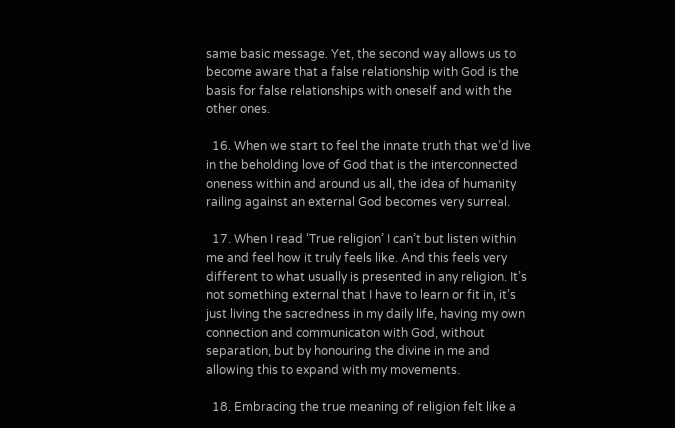same basic message. Yet, the second way allows us to become aware that a false relationship with God is the basis for false relationships with oneself and with the other ones.

  16. When we start to feel the innate truth that we’d live in the beholding love of God that is the interconnected oneness within and around us all, the idea of humanity railing against an external God becomes very surreal.

  17. When I read ‘True religion’ I can’t but listen within me and feel how it truly feels like. And this feels very different to what usually is presented in any religion. It’s not something external that I have to learn or fit in, it’s just living the sacredness in my daily life, having my own connection and communicaton with God, without separation, but by honouring the divine in me and allowing this to expand with my movements.

  18. Embracing the true meaning of religion felt like a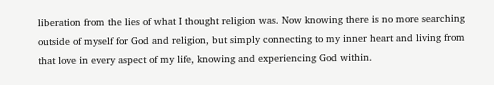liberation from the lies of what I thought religion was. Now knowing there is no more searching outside of myself for God and religion, but simply connecting to my inner heart and living from that love in every aspect of my life, knowing and experiencing God within.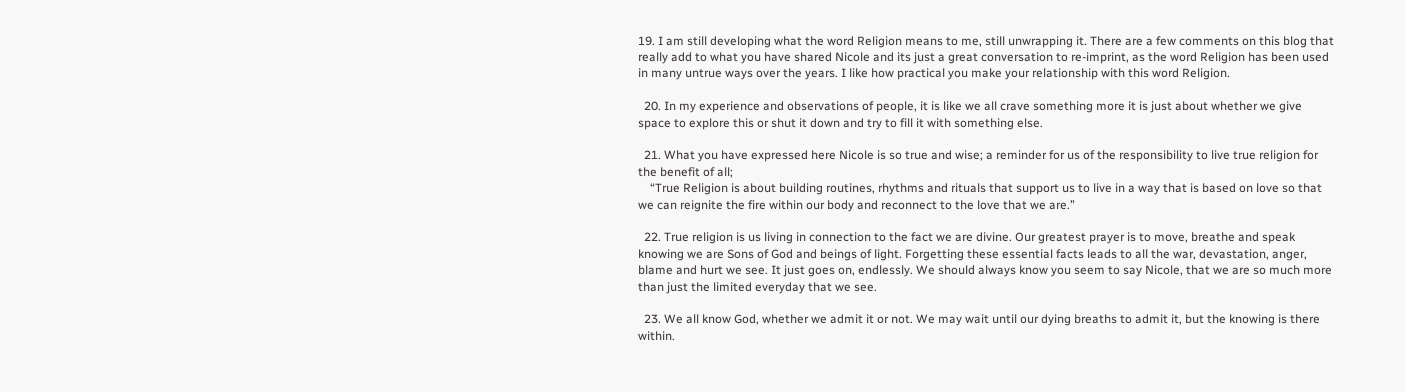19. I am still developing what the word Religion means to me, still unwrapping it. There are a few comments on this blog that really add to what you have shared Nicole and its just a great conversation to re-imprint, as the word Religion has been used in many untrue ways over the years. I like how practical you make your relationship with this word Religion.

  20. In my experience and observations of people, it is like we all crave something more it is just about whether we give space to explore this or shut it down and try to fill it with something else.

  21. What you have expressed here Nicole is so true and wise; a reminder for us of the responsibility to live true religion for the benefit of all;
    “True Religion is about building routines, rhythms and rituals that support us to live in a way that is based on love so that we can reignite the fire within our body and reconnect to the love that we are.”

  22. True religion is us living in connection to the fact we are divine. Our greatest prayer is to move, breathe and speak knowing we are Sons of God and beings of light. Forgetting these essential facts leads to all the war, devastation, anger, blame and hurt we see. It just goes on, endlessly. We should always know you seem to say Nicole, that we are so much more than just the limited everyday that we see.

  23. We all know God, whether we admit it or not. We may wait until our dying breaths to admit it, but the knowing is there within.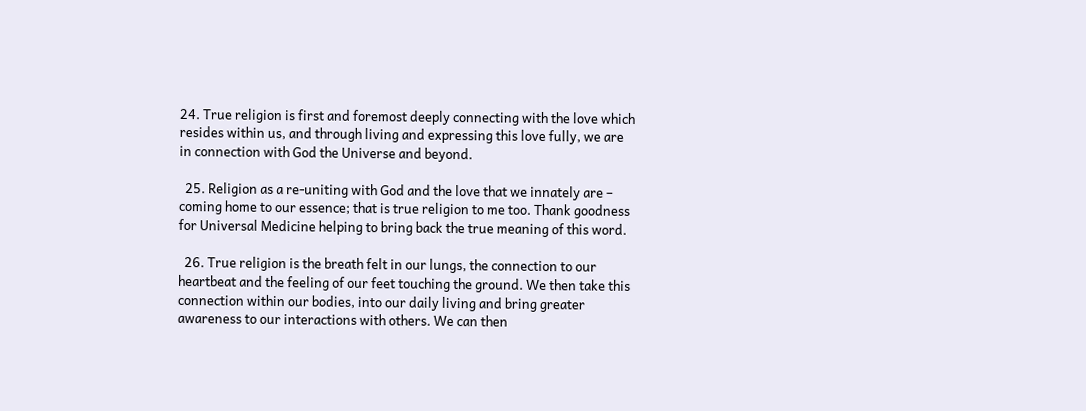24. True religion is first and foremost deeply connecting with the love which resides within us, and through living and expressing this love fully, we are in connection with God the Universe and beyond.

  25. Religion as a re-uniting with God and the love that we innately are – coming home to our essence; that is true religion to me too. Thank goodness for Universal Medicine helping to bring back the true meaning of this word.

  26. True religion is the breath felt in our lungs, the connection to our heartbeat and the feeling of our feet touching the ground. We then take this connection within our bodies, into our daily living and bring greater awareness to our interactions with others. We can then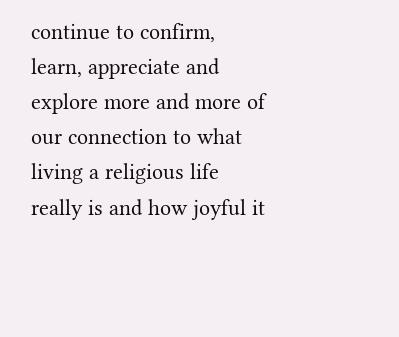continue to confirm, learn, appreciate and explore more and more of our connection to what living a religious life really is and how joyful it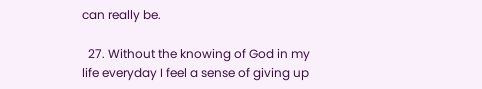can really be.

  27. Without the knowing of God in my life everyday I feel a sense of giving up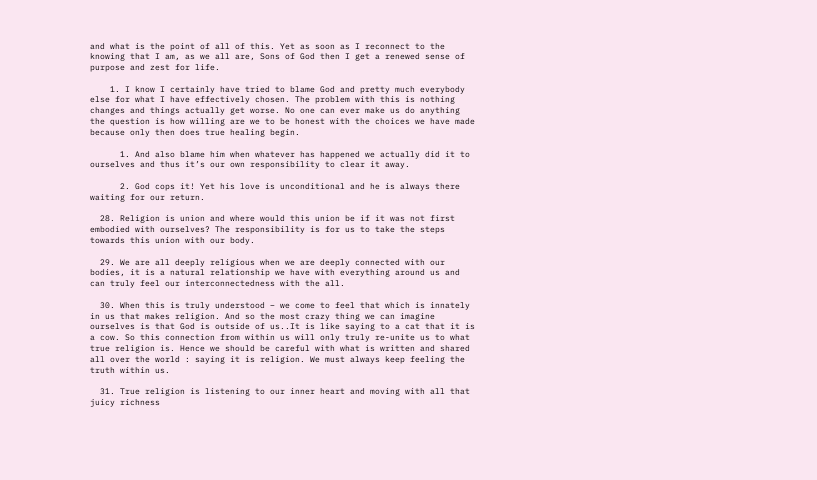and what is the point of all of this. Yet as soon as I reconnect to the knowing that I am, as we all are, Sons of God then I get a renewed sense of purpose and zest for life.

    1. I know I certainly have tried to blame God and pretty much everybody else for what I have effectively chosen. The problem with this is nothing changes and things actually get worse. No one can ever make us do anything the question is how willing are we to be honest with the choices we have made because only then does true healing begin.

      1. And also blame him when whatever has happened we actually did it to ourselves and thus it’s our own responsibility to clear it away.

      2. God cops it! Yet his love is unconditional and he is always there waiting for our return.

  28. Religion is union and where would this union be if it was not first embodied with ourselves? The responsibility is for us to take the steps towards this union with our body.

  29. We are all deeply religious when we are deeply connected with our bodies, it is a natural relationship we have with everything around us and can truly feel our interconnectedness with the all.

  30. When this is truly understood – we come to feel that which is innately in us that makes religion. And so the most crazy thing we can imagine ourselves is that God is outside of us..It is like saying to a cat that it is a cow. So this connection from within us will only truly re-unite us to what true religion is. Hence we should be careful with what is written and shared all over the world : saying it is religion. We must always keep feeling the truth within us.

  31. True religion is listening to our inner heart and moving with all that juicy richness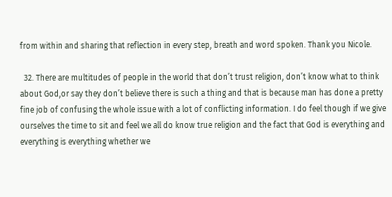from within and sharing that reflection in every step, breath and word spoken. Thank you Nicole.

  32. There are multitudes of people in the world that don’t trust religion, don’t know what to think about God,or say they don’t believe there is such a thing and that is because man has done a pretty fine job of confusing the whole issue with a lot of conflicting information. I do feel though if we give ourselves the time to sit and feel we all do know true religion and the fact that God is everything and everything is everything whether we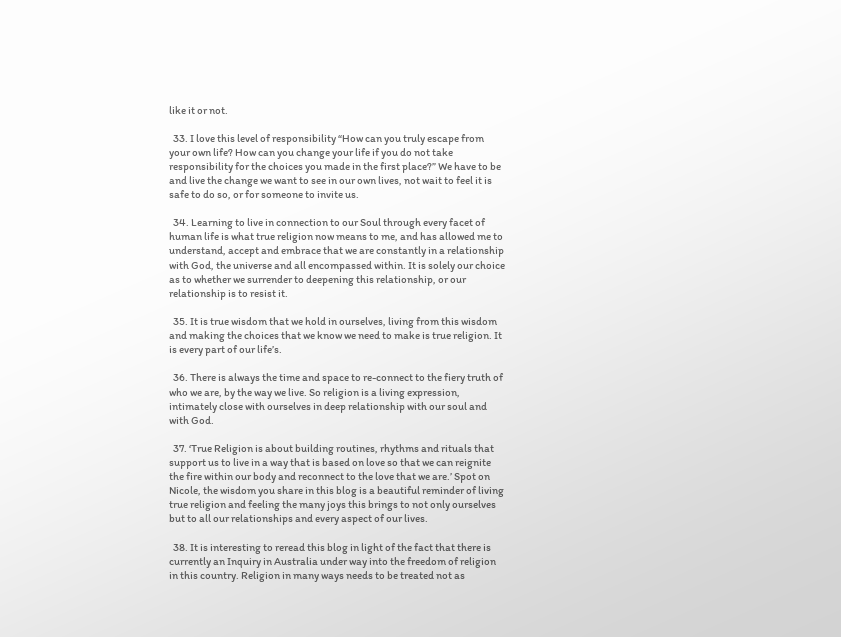like it or not.

  33. I love this level of responsibility “How can you truly escape from your own life? How can you change your life if you do not take responsibility for the choices you made in the first place?” We have to be and live the change we want to see in our own lives, not wait to feel it is safe to do so, or for someone to invite us.

  34. Learning to live in connection to our Soul through every facet of human life is what true religion now means to me, and has allowed me to understand, accept and embrace that we are constantly in a relationship with God, the universe and all encompassed within. It is solely our choice as to whether we surrender to deepening this relationship, or our relationship is to resist it.

  35. It is true wisdom that we hold in ourselves, living from this wisdom and making the choices that we know we need to make is true religion. It is every part of our life’s.

  36. There is always the time and space to re-connect to the fiery truth of who we are, by the way we live. So religion is a living expression, intimately close with ourselves in deep relationship with our soul and with God.

  37. ‘True Religion is about building routines, rhythms and rituals that support us to live in a way that is based on love so that we can reignite the fire within our body and reconnect to the love that we are.’ Spot on Nicole, the wisdom you share in this blog is a beautiful reminder of living true religion and feeling the many joys this brings to not only ourselves but to all our relationships and every aspect of our lives.

  38. It is interesting to reread this blog in light of the fact that there is currently an Inquiry in Australia under way into the freedom of religion in this country. Religion in many ways needs to be treated not as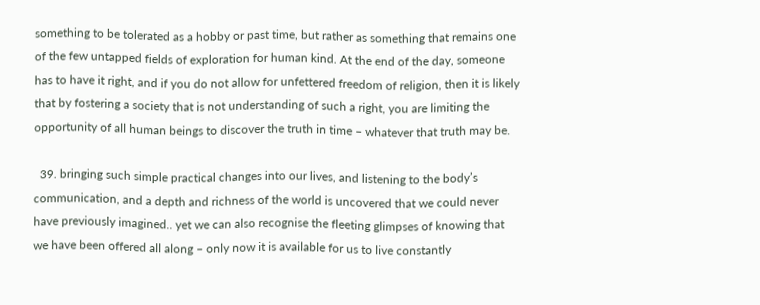something to be tolerated as a hobby or past time, but rather as something that remains one of the few untapped fields of exploration for human kind. At the end of the day, someone has to have it right, and if you do not allow for unfettered freedom of religion, then it is likely that by fostering a society that is not understanding of such a right, you are limiting the opportunity of all human beings to discover the truth in time – whatever that truth may be.

  39. bringing such simple practical changes into our lives, and listening to the body’s communication, and a depth and richness of the world is uncovered that we could never have previously imagined.. yet we can also recognise the fleeting glimpses of knowing that we have been offered all along – only now it is available for us to live constantly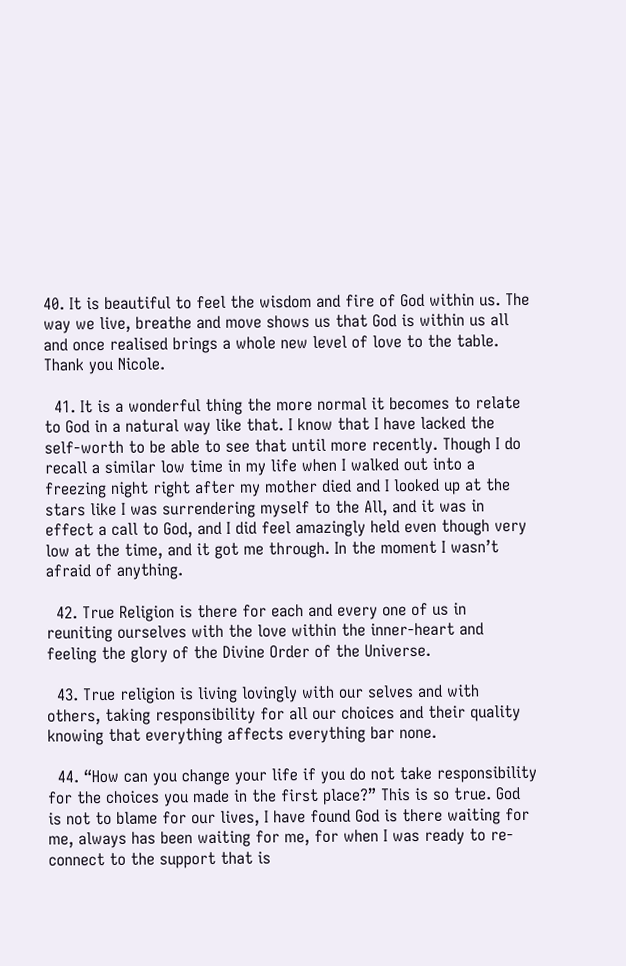40. It is beautiful to feel the wisdom and fire of God within us. The way we live, breathe and move shows us that God is within us all and once realised brings a whole new level of love to the table. Thank you Nicole.

  41. It is a wonderful thing the more normal it becomes to relate to God in a natural way like that. I know that I have lacked the self-worth to be able to see that until more recently. Though I do recall a similar low time in my life when I walked out into a freezing night right after my mother died and I looked up at the stars like I was surrendering myself to the All, and it was in effect a call to God, and I did feel amazingly held even though very low at the time, and it got me through. In the moment I wasn’t afraid of anything.

  42. True Religion is there for each and every one of us in reuniting ourselves with the love within the inner-heart and feeling the glory of the Divine Order of the Universe.

  43. True religion is living lovingly with our selves and with others, taking responsibility for all our choices and their quality knowing that everything affects everything bar none.

  44. “How can you change your life if you do not take responsibility for the choices you made in the first place?” This is so true. God is not to blame for our lives, I have found God is there waiting for me, always has been waiting for me, for when I was ready to re-connect to the support that is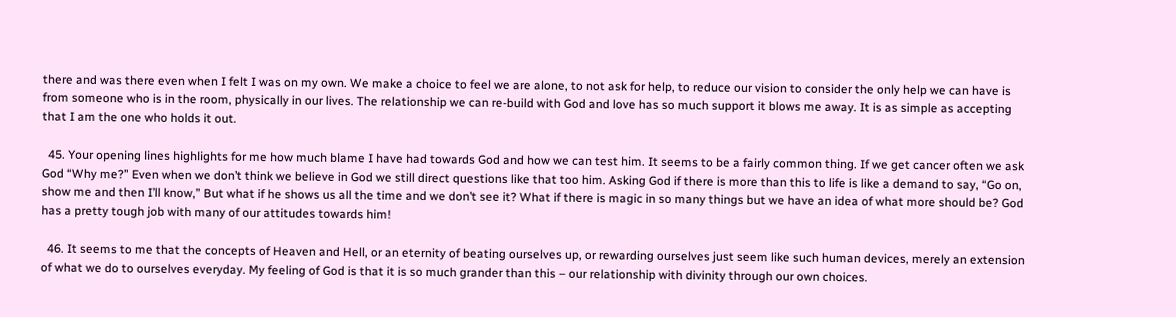there and was there even when I felt I was on my own. We make a choice to feel we are alone, to not ask for help, to reduce our vision to consider the only help we can have is from someone who is in the room, physically in our lives. The relationship we can re-build with God and love has so much support it blows me away. It is as simple as accepting that I am the one who holds it out.

  45. Your opening lines highlights for me how much blame I have had towards God and how we can test him. It seems to be a fairly common thing. If we get cancer often we ask God “Why me?” Even when we don’t think we believe in God we still direct questions like that too him. Asking God if there is more than this to life is like a demand to say, “Go on, show me and then I’ll know,” But what if he shows us all the time and we don’t see it? What if there is magic in so many things but we have an idea of what more should be? God has a pretty tough job with many of our attitudes towards him!

  46. It seems to me that the concepts of Heaven and Hell, or an eternity of beating ourselves up, or rewarding ourselves just seem like such human devices, merely an extension of what we do to ourselves everyday. My feeling of God is that it is so much grander than this – our relationship with divinity through our own choices.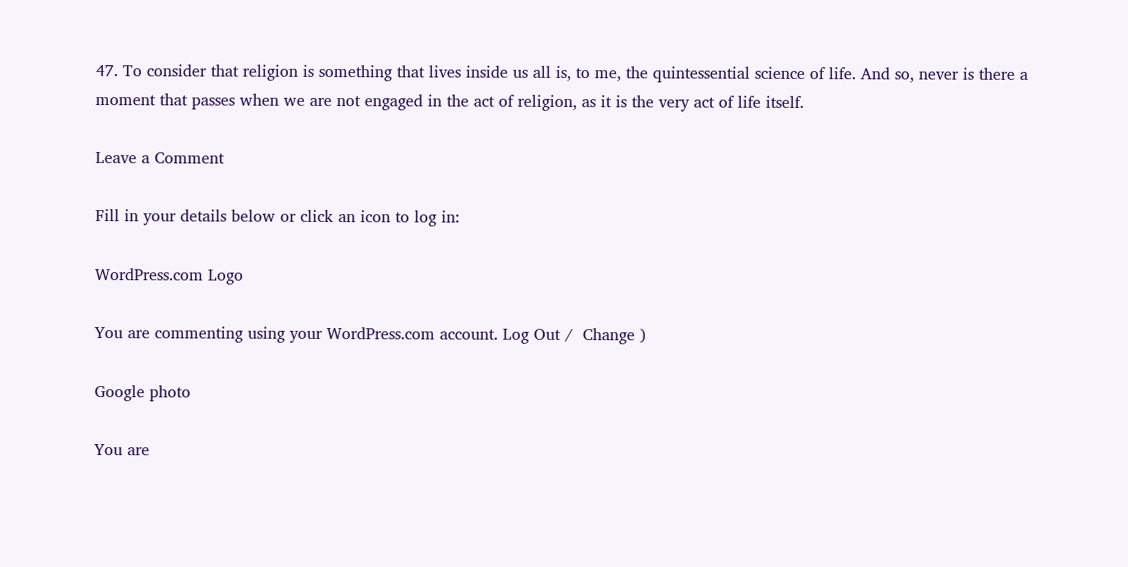47. To consider that religion is something that lives inside us all is, to me, the quintessential science of life. And so, never is there a moment that passes when we are not engaged in the act of religion, as it is the very act of life itself.

Leave a Comment

Fill in your details below or click an icon to log in:

WordPress.com Logo

You are commenting using your WordPress.com account. Log Out /  Change )

Google photo

You are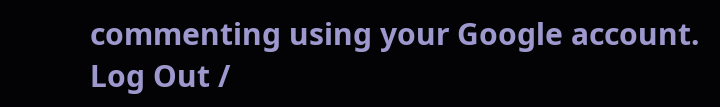commenting using your Google account. Log Out /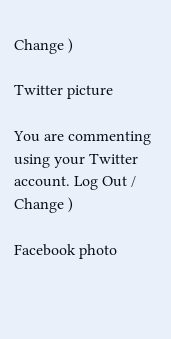Change )

Twitter picture

You are commenting using your Twitter account. Log Out /  Change )

Facebook photo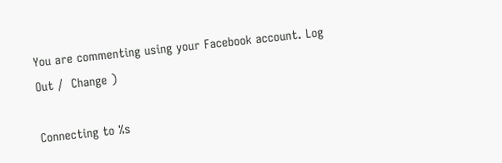You are commenting using your Facebook account. Log Out /  Change )

Connecting to %s